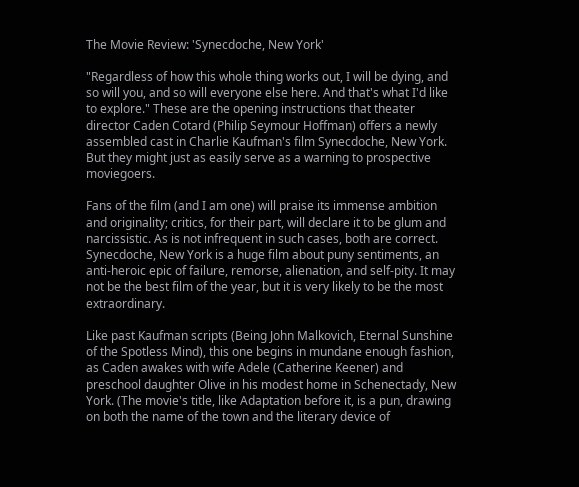The Movie Review: 'Synecdoche, New York'

"Regardless of how this whole thing works out, I will be dying, and so will you, and so will everyone else here. And that's what I'd like to explore." These are the opening instructions that theater director Caden Cotard (Philip Seymour Hoffman) offers a newly assembled cast in Charlie Kaufman's film Synecdoche, New York. But they might just as easily serve as a warning to prospective moviegoers.

Fans of the film (and I am one) will praise its immense ambition and originality; critics, for their part, will declare it to be glum and narcissistic. As is not infrequent in such cases, both are correct. Synecdoche, New York is a huge film about puny sentiments, an anti-heroic epic of failure, remorse, alienation, and self-pity. It may not be the best film of the year, but it is very likely to be the most extraordinary.

Like past Kaufman scripts (Being John Malkovich, Eternal Sunshine of the Spotless Mind), this one begins in mundane enough fashion, as Caden awakes with wife Adele (Catherine Keener) and preschool daughter Olive in his modest home in Schenectady, New York. (The movie's title, like Adaptation before it, is a pun, drawing on both the name of the town and the literary device of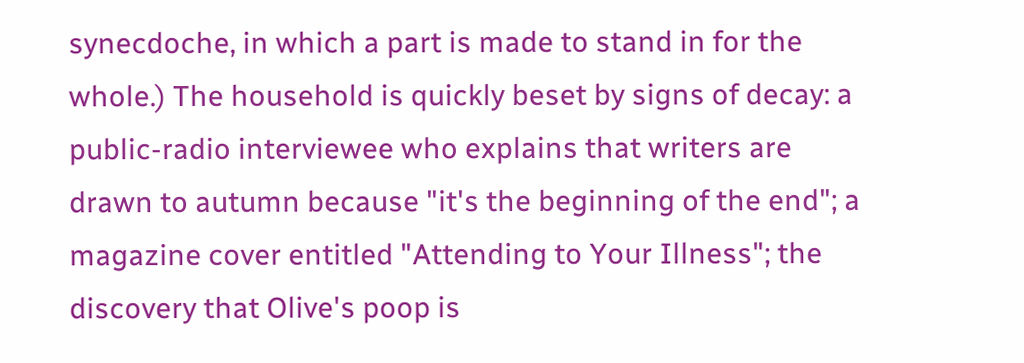synecdoche, in which a part is made to stand in for the whole.) The household is quickly beset by signs of decay: a public-radio interviewee who explains that writers are drawn to autumn because "it's the beginning of the end"; a magazine cover entitled "Attending to Your Illness"; the discovery that Olive's poop is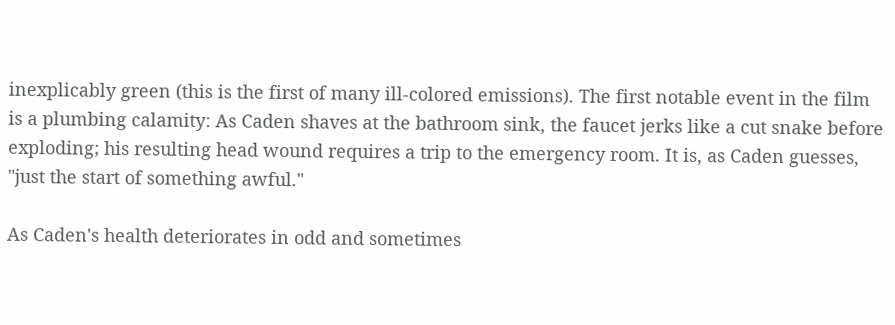inexplicably green (this is the first of many ill-colored emissions). The first notable event in the film is a plumbing calamity: As Caden shaves at the bathroom sink, the faucet jerks like a cut snake before exploding; his resulting head wound requires a trip to the emergency room. It is, as Caden guesses, "just the start of something awful."

As Caden's health deteriorates in odd and sometimes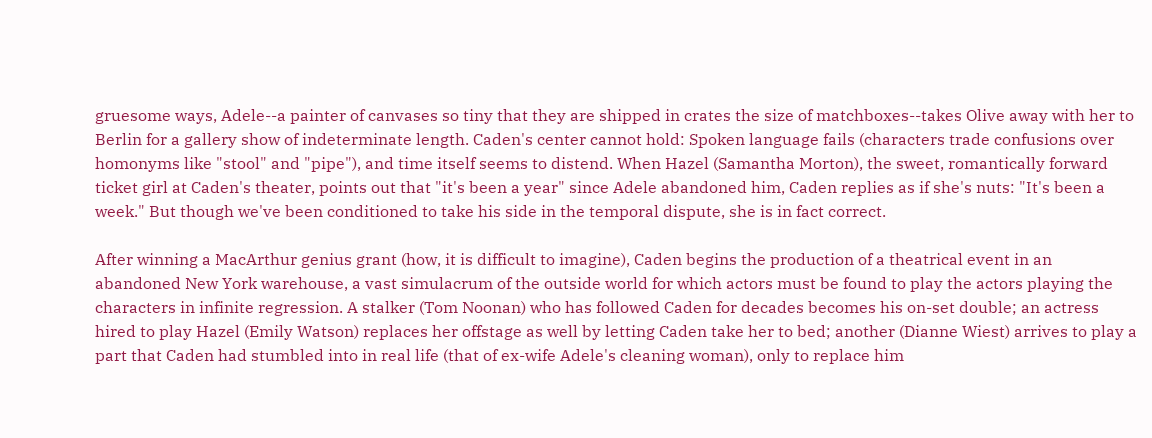gruesome ways, Adele--a painter of canvases so tiny that they are shipped in crates the size of matchboxes--takes Olive away with her to Berlin for a gallery show of indeterminate length. Caden's center cannot hold: Spoken language fails (characters trade confusions over homonyms like "stool" and "pipe"), and time itself seems to distend. When Hazel (Samantha Morton), the sweet, romantically forward ticket girl at Caden's theater, points out that "it's been a year" since Adele abandoned him, Caden replies as if she's nuts: "It's been a week." But though we've been conditioned to take his side in the temporal dispute, she is in fact correct.

After winning a MacArthur genius grant (how, it is difficult to imagine), Caden begins the production of a theatrical event in an abandoned New York warehouse, a vast simulacrum of the outside world for which actors must be found to play the actors playing the characters in infinite regression. A stalker (Tom Noonan) who has followed Caden for decades becomes his on-set double; an actress hired to play Hazel (Emily Watson) replaces her offstage as well by letting Caden take her to bed; another (Dianne Wiest) arrives to play a part that Caden had stumbled into in real life (that of ex-wife Adele's cleaning woman), only to replace him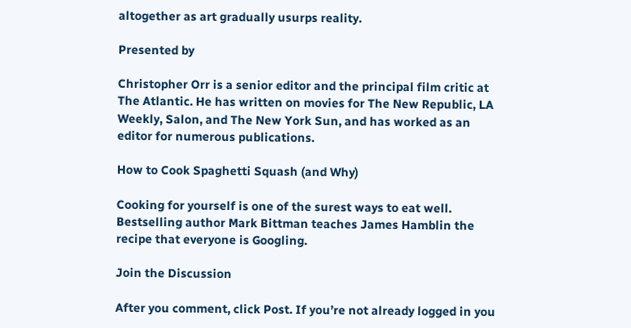altogether as art gradually usurps reality.

Presented by

Christopher Orr is a senior editor and the principal film critic at The Atlantic. He has written on movies for The New Republic, LA Weekly, Salon, and The New York Sun, and has worked as an editor for numerous publications.

How to Cook Spaghetti Squash (and Why)

Cooking for yourself is one of the surest ways to eat well. Bestselling author Mark Bittman teaches James Hamblin the recipe that everyone is Googling.

Join the Discussion

After you comment, click Post. If you’re not already logged in you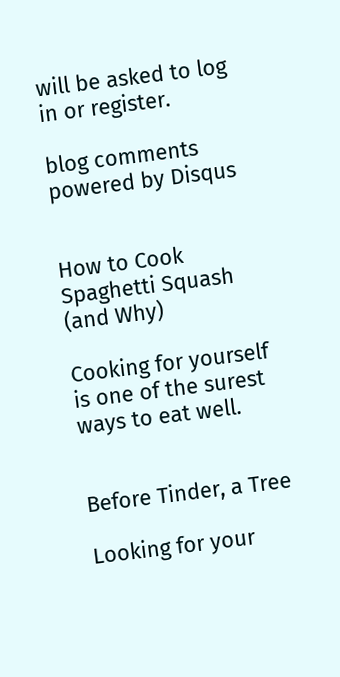will be asked to log in or register.

blog comments powered by Disqus


How to Cook Spaghetti Squash (and Why)

Cooking for yourself is one of the surest ways to eat well.


Before Tinder, a Tree

Looking for your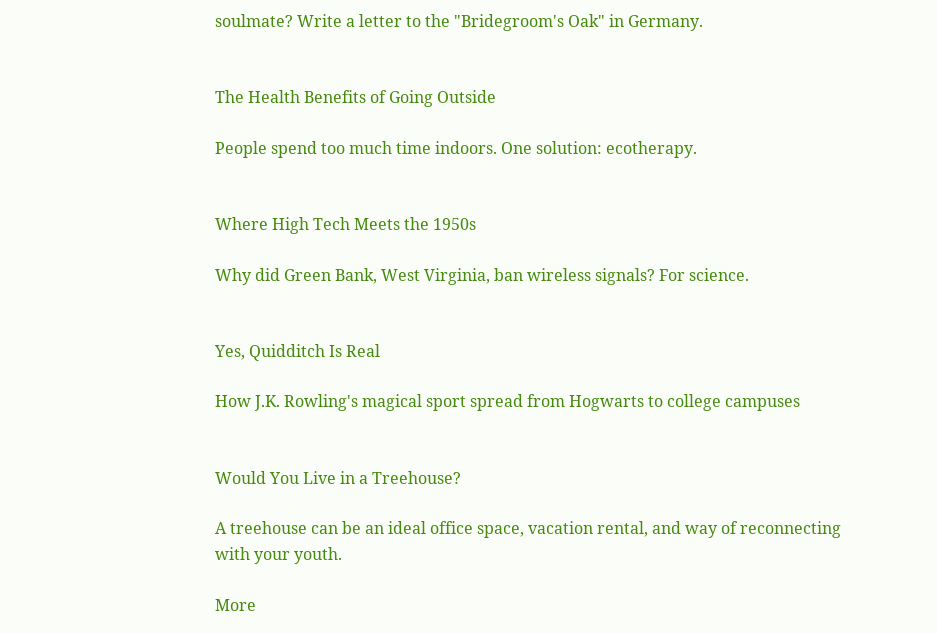soulmate? Write a letter to the "Bridegroom's Oak" in Germany.


The Health Benefits of Going Outside

People spend too much time indoors. One solution: ecotherapy.


Where High Tech Meets the 1950s

Why did Green Bank, West Virginia, ban wireless signals? For science.


Yes, Quidditch Is Real

How J.K. Rowling's magical sport spread from Hogwarts to college campuses


Would You Live in a Treehouse?

A treehouse can be an ideal office space, vacation rental, and way of reconnecting with your youth.

More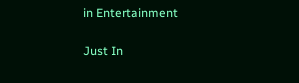in Entertainment

Just In